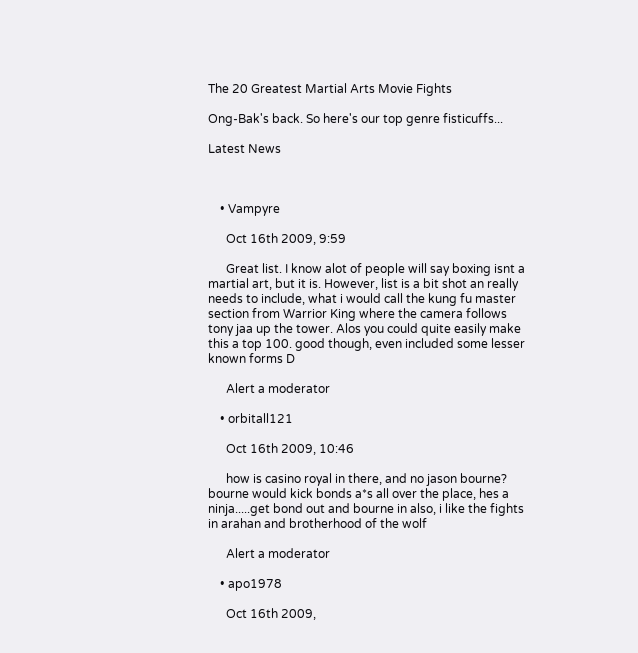The 20 Greatest Martial Arts Movie Fights

Ong-Bak's back. So here's our top genre fisticuffs...

Latest News



    • Vampyre

      Oct 16th 2009, 9:59

      Great list. I know alot of people will say boxing isnt a martial art, but it is. However, list is a bit shot an really needs to include, what i would call the kung fu master section from Warrior King where the camera follows tony jaa up the tower. Alos you could quite easily make this a top 100. good though, even included some lesser known forms D

      Alert a moderator

    • orbitall121

      Oct 16th 2009, 10:46

      how is casino royal in there, and no jason bourne? bourne would kick bonds a*s all over the place, hes a ninja.....get bond out and bourne in also, i like the fights in arahan and brotherhood of the wolf

      Alert a moderator

    • apo1978

      Oct 16th 2009,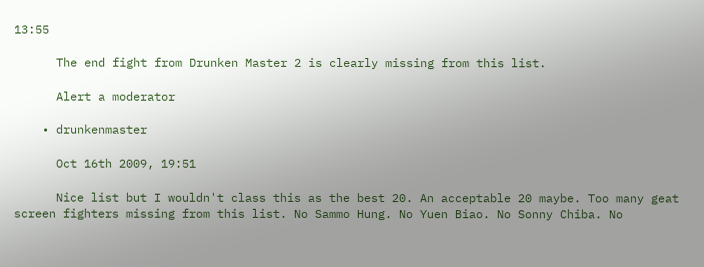13:55

      The end fight from Drunken Master 2 is clearly missing from this list.

      Alert a moderator

    • drunkenmaster

      Oct 16th 2009, 19:51

      Nice list but I wouldn't class this as the best 20. An acceptable 20 maybe. Too many geat screen fighters missing from this list. No Sammo Hung. No Yuen Biao. No Sonny Chiba. No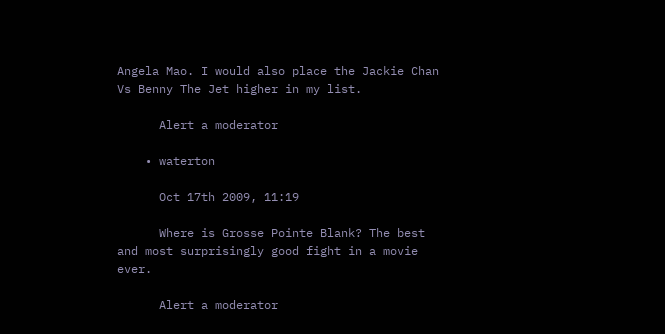Angela Mao. I would also place the Jackie Chan Vs Benny The Jet higher in my list.

      Alert a moderator

    • waterton

      Oct 17th 2009, 11:19

      Where is Grosse Pointe Blank? The best and most surprisingly good fight in a movie ever.

      Alert a moderator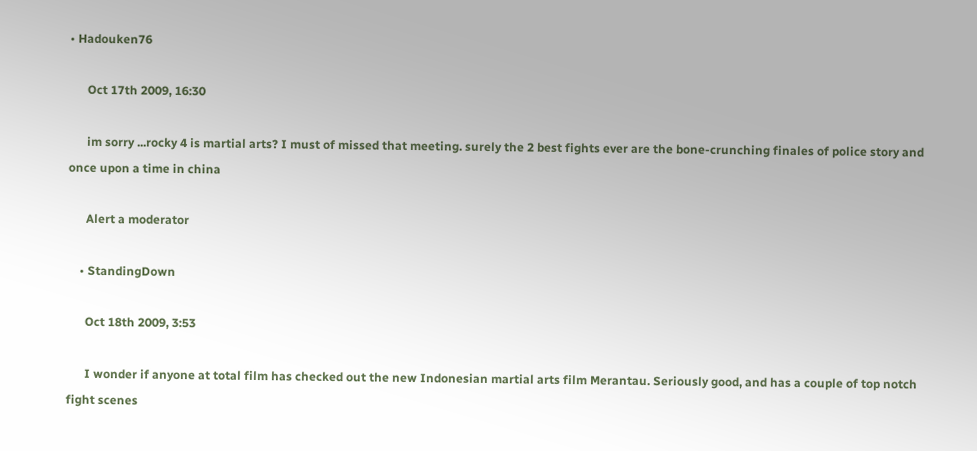• Hadouken76

      Oct 17th 2009, 16:30

      im sorry ...rocky 4 is martial arts? I must of missed that meeting. surely the 2 best fights ever are the bone-crunching finales of police story and once upon a time in china

      Alert a moderator

    • StandingDown

      Oct 18th 2009, 3:53

      I wonder if anyone at total film has checked out the new Indonesian martial arts film Merantau. Seriously good, and has a couple of top notch fight scenes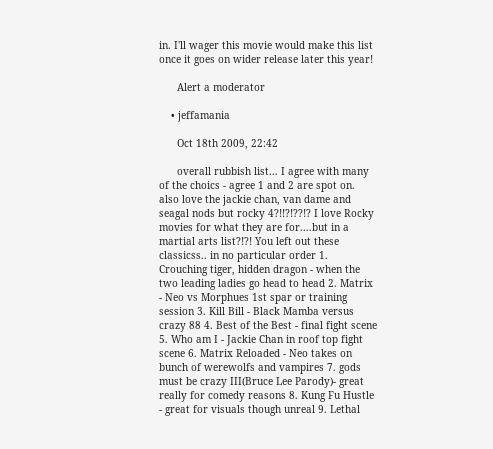in. I'll wager this movie would make this list once it goes on wider release later this year!

      Alert a moderator

    • jeffamania

      Oct 18th 2009, 22:42

      overall rubbish list... I agree with many of the choics - agree 1 and 2 are spot on. also love the jackie chan, van dame and seagal nods but rocky 4?!!?!??!? I love Rocky movies for what they are for....but in a martial arts list?!?! You left out these classicss.. in no particular order 1. Crouching tiger, hidden dragon - when the two leading ladies go head to head 2. Matrix - Neo vs Morphues 1st spar or training session 3. Kill Bill - Black Mamba versus crazy 88 4. Best of the Best - final fight scene 5. Who am I - Jackie Chan in roof top fight scene 6. Matrix Reloaded - Neo takes on bunch of werewolfs and vampires 7. gods must be crazy III(Bruce Lee Parody)- great really for comedy reasons 8. Kung Fu Hustle - great for visuals though unreal 9. Lethal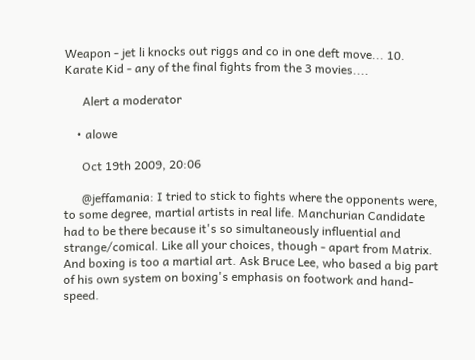Weapon - jet li knocks out riggs and co in one deft move... 10. Karate Kid - any of the final fights from the 3 movies....

      Alert a moderator

    • alowe

      Oct 19th 2009, 20:06

      @jeffamania: I tried to stick to fights where the opponents were, to some degree, martial artists in real life. Manchurian Candidate had to be there because it's so simultaneously influential and strange/comical. Like all your choices, though - apart from Matrix. And boxing is too a martial art. Ask Bruce Lee, who based a big part of his own system on boxing's emphasis on footwork and hand-speed.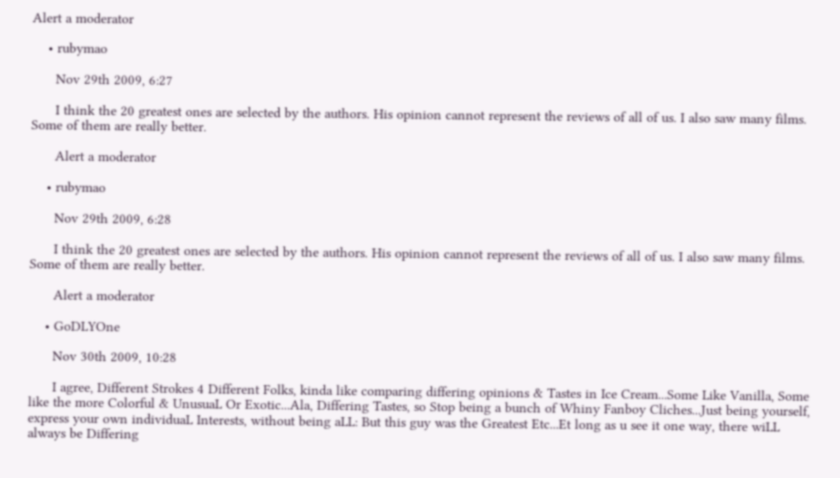Alert a moderator

    • rubymao

      Nov 29th 2009, 6:27

      I think the 20 greatest ones are selected by the authors. His opinion cannot represent the reviews of all of us. I also saw many films. Some of them are really better.

      Alert a moderator

    • rubymao

      Nov 29th 2009, 6:28

      I think the 20 greatest ones are selected by the authors. His opinion cannot represent the reviews of all of us. I also saw many films. Some of them are really better.

      Alert a moderator

    • GoDLYOne

      Nov 30th 2009, 10:28

      I agree, Different Strokes 4 Different Folks, kinda like comparing differing opinions & Tastes in Ice Cream...Some Like Vanilla, Some like the more Colorful & UnusuaL Or Exotic...Ala, Differing Tastes, so Stop being a bunch of Whiny Fanboy Cliches...Just being yourself, express your own individuaL Interests, without being aLL: But this guy was the Greatest Etc...Et long as u see it one way, there wiLL always be Differing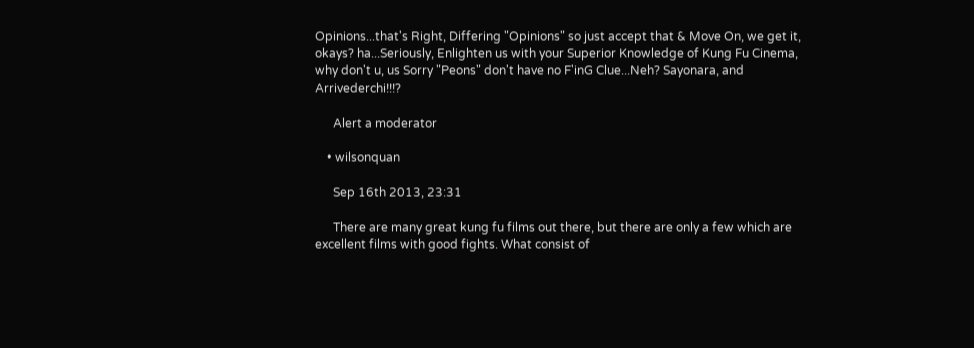Opinions...that's Right, Differing "Opinions" so just accept that & Move On, we get it, okays? ha...Seriously, Enlighten us with your Superior Knowledge of Kung Fu Cinema, why don't u, us Sorry "Peons" don't have no F'inG Clue...Neh? Sayonara, and Arrivederchi!!!?

      Alert a moderator

    • wilsonquan

      Sep 16th 2013, 23:31

      There are many great kung fu films out there, but there are only a few which are excellent films with good fights. What consist of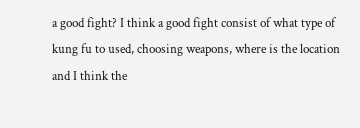a good fight? I think a good fight consist of what type of kung fu to used, choosing weapons, where is the location and I think the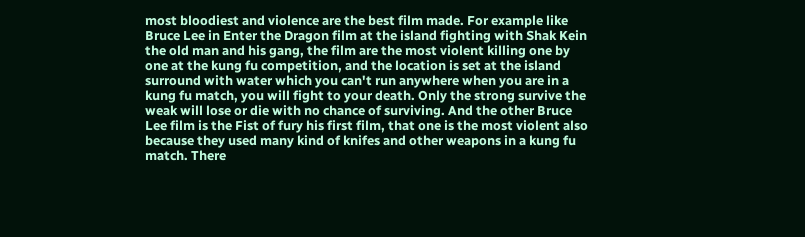most bloodiest and violence are the best film made. For example like Bruce Lee in Enter the Dragon film at the island fighting with Shak Kein the old man and his gang, the film are the most violent killing one by one at the kung fu competition, and the location is set at the island surround with water which you can't run anywhere when you are in a kung fu match, you will fight to your death. Only the strong survive the weak will lose or die with no chance of surviving. And the other Bruce Lee film is the Fist of fury his first film, that one is the most violent also because they used many kind of knifes and other weapons in a kung fu match. There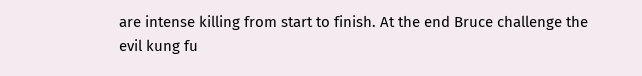are intense killing from start to finish. At the end Bruce challenge the evil kung fu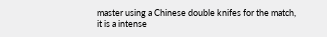master using a Chinese double knifes for the match, it is a intense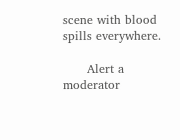scene with blood spills everywhere.

      Alert a moderator